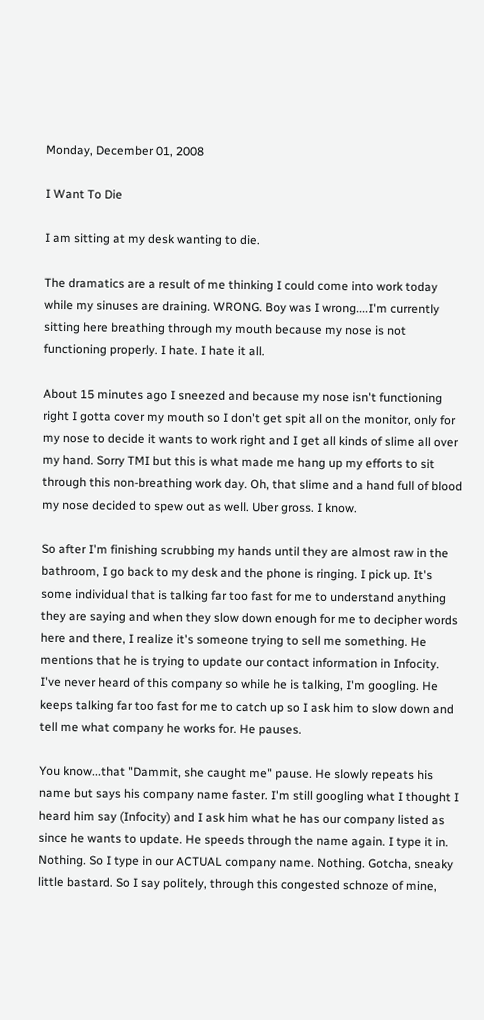Monday, December 01, 2008

I Want To Die

I am sitting at my desk wanting to die.

The dramatics are a result of me thinking I could come into work today while my sinuses are draining. WRONG. Boy was I wrong....I'm currently sitting here breathing through my mouth because my nose is not functioning properly. I hate. I hate it all.

About 15 minutes ago I sneezed and because my nose isn't functioning right I gotta cover my mouth so I don't get spit all on the monitor, only for my nose to decide it wants to work right and I get all kinds of slime all over my hand. Sorry TMI but this is what made me hang up my efforts to sit through this non-breathing work day. Oh, that slime and a hand full of blood my nose decided to spew out as well. Uber gross. I know.

So after I'm finishing scrubbing my hands until they are almost raw in the bathroom, I go back to my desk and the phone is ringing. I pick up. It's some individual that is talking far too fast for me to understand anything they are saying and when they slow down enough for me to decipher words here and there, I realize it's someone trying to sell me something. He mentions that he is trying to update our contact information in Infocity. I've never heard of this company so while he is talking, I'm googling. He keeps talking far too fast for me to catch up so I ask him to slow down and tell me what company he works for. He pauses.

You know...that "Dammit, she caught me" pause. He slowly repeats his name but says his company name faster. I'm still googling what I thought I heard him say (Infocity) and I ask him what he has our company listed as since he wants to update. He speeds through the name again. I type it in. Nothing. So I type in our ACTUAL company name. Nothing. Gotcha, sneaky little bastard. So I say politely, through this congested schnoze of mine,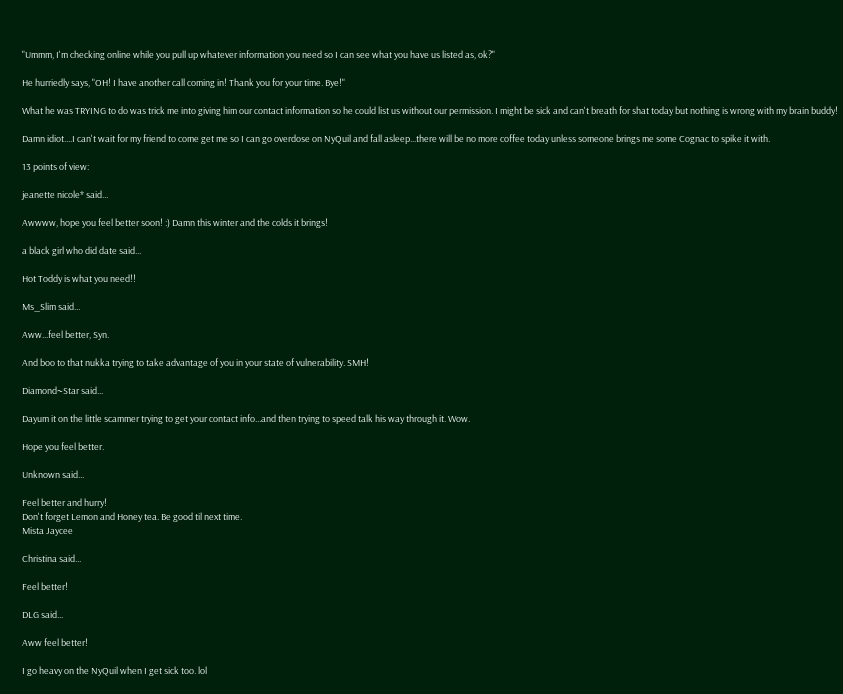"Ummm, I'm checking online while you pull up whatever information you need so I can see what you have us listed as, ok?"

He hurriedly says, "OH! I have another call coming in! Thank you for your time. Bye!"

What he was TRYING to do was trick me into giving him our contact information so he could list us without our permission. I might be sick and can't breath for shat today but nothing is wrong with my brain buddy!

Damn idiot....I can't wait for my friend to come get me so I can go overdose on NyQuil and fall asleep...there will be no more coffee today unless someone brings me some Cognac to spike it with.

13 points of view:

jeanette nicole* said...

Awwww, hope you feel better soon! :) Damn this winter and the colds it brings!

a black girl who did date said...

Hot Toddy is what you need!!

Ms_Slim said...

Aww...feel better, Syn.

And boo to that nukka trying to take advantage of you in your state of vulnerability. SMH!

Diamond~Star said...

Dayum it on the little scammer trying to get your contact info...and then trying to speed talk his way through it. Wow.

Hope you feel better.

Unknown said...

Feel better and hurry!
Don't forget Lemon and Honey tea. Be good til next time.
Mista Jaycee

Christina said...

Feel better!

DLG said...

Aww feel better!

I go heavy on the NyQuil when I get sick too. lol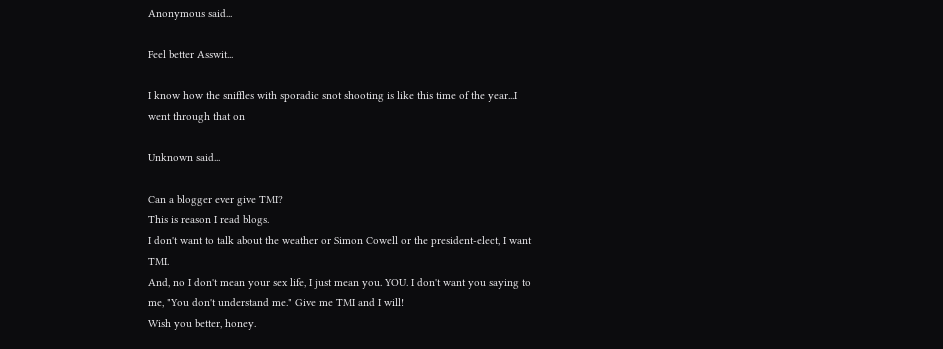Anonymous said...

Feel better Asswit...

I know how the sniffles with sporadic snot shooting is like this time of the year...I went through that on

Unknown said...

Can a blogger ever give TMI?
This is reason I read blogs.
I don't want to talk about the weather or Simon Cowell or the president-elect, I want TMI.
And, no I don't mean your sex life, I just mean you. YOU. I don't want you saying to me, "You don't understand me." Give me TMI and I will!
Wish you better, honey.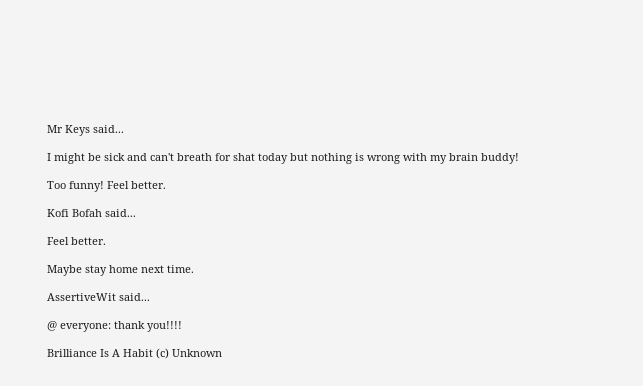Mr Keys said...

I might be sick and can't breath for shat today but nothing is wrong with my brain buddy!

Too funny! Feel better.

Kofi Bofah said...

Feel better.

Maybe stay home next time.

AssertiveWit said...

@ everyone: thank you!!!!

Brilliance Is A Habit (c) Unknown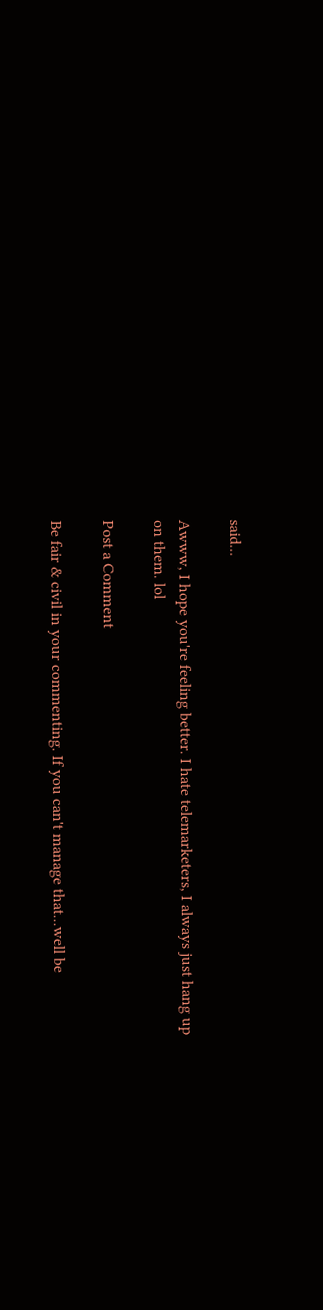said...

Awww, I hope you're feeling better. I hate telemarketers, I always just hang up on them. lol

Post a Comment

Be fair & civil in your commenting. If you can't manage that...well be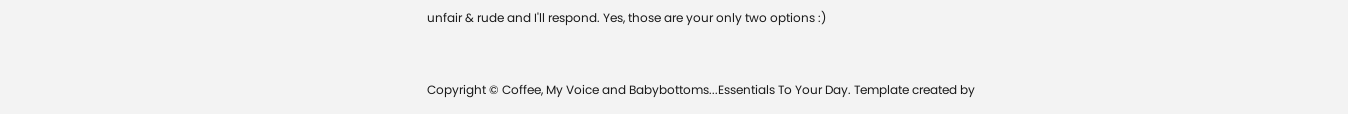unfair & rude and I'll respond. Yes, those are your only two options :)


Copyright © Coffee, My Voice and Babybottoms...Essentials To Your Day. Template created by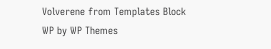Volverene from Templates Block
WP by WP Themes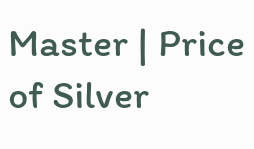Master | Price of Silver